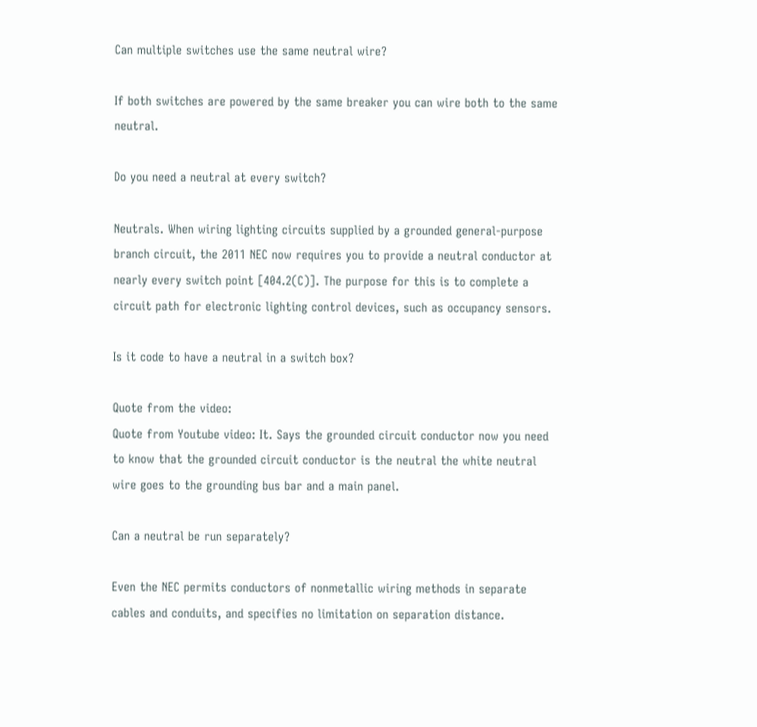Can multiple switches use the same neutral wire?

If both switches are powered by the same breaker you can wire both to the same neutral.

Do you need a neutral at every switch?

Neutrals. When wiring lighting circuits supplied by a grounded general-purpose branch circuit, the 2011 NEC now requires you to provide a neutral conductor at nearly every switch point [404.2(C)]. The purpose for this is to complete a circuit path for electronic lighting control devices, such as occupancy sensors.

Is it code to have a neutral in a switch box?

Quote from the video:
Quote from Youtube video: It. Says the grounded circuit conductor now you need to know that the grounded circuit conductor is the neutral the white neutral wire goes to the grounding bus bar and a main panel.

Can a neutral be run separately?

Even the NEC permits conductors of nonmetallic wiring methods in separate cables and conduits, and specifies no limitation on separation distance.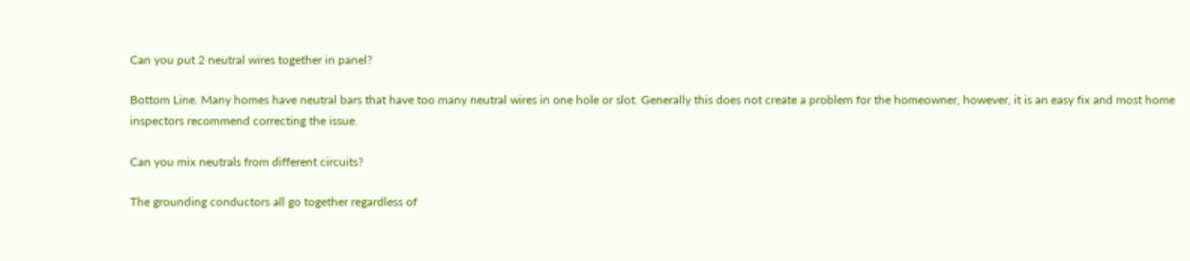Can you put 2 neutral wires together in panel?

Bottom Line. Many homes have neutral bars that have too many neutral wires in one hole or slot. Generally this does not create a problem for the homeowner, however, it is an easy fix and most home inspectors recommend correcting the issue.

Can you mix neutrals from different circuits?

The grounding conductors all go together regardless of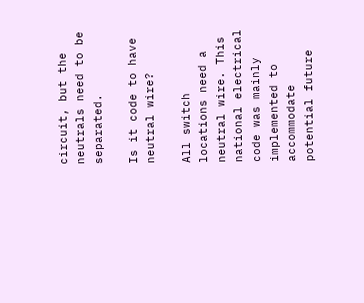circuit, but the neutrals need to be separated.

Is it code to have neutral wire?

All switch locations need a neutral wire. This national electrical code was mainly implemented to accommodate potential future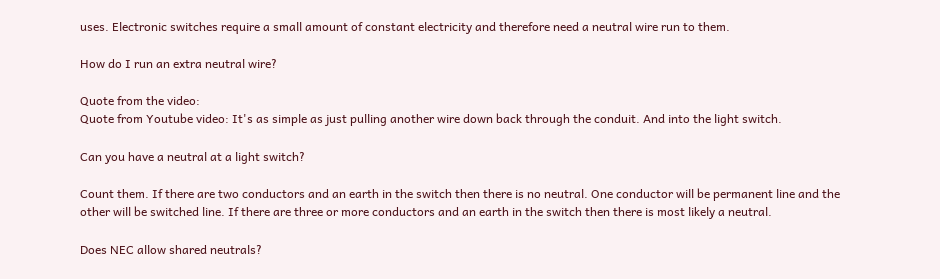uses. Electronic switches require a small amount of constant electricity and therefore need a neutral wire run to them.

How do I run an extra neutral wire?

Quote from the video:
Quote from Youtube video: It's as simple as just pulling another wire down back through the conduit. And into the light switch.

Can you have a neutral at a light switch?

Count them. If there are two conductors and an earth in the switch then there is no neutral. One conductor will be permanent line and the other will be switched line. If there are three or more conductors and an earth in the switch then there is most likely a neutral.

Does NEC allow shared neutrals?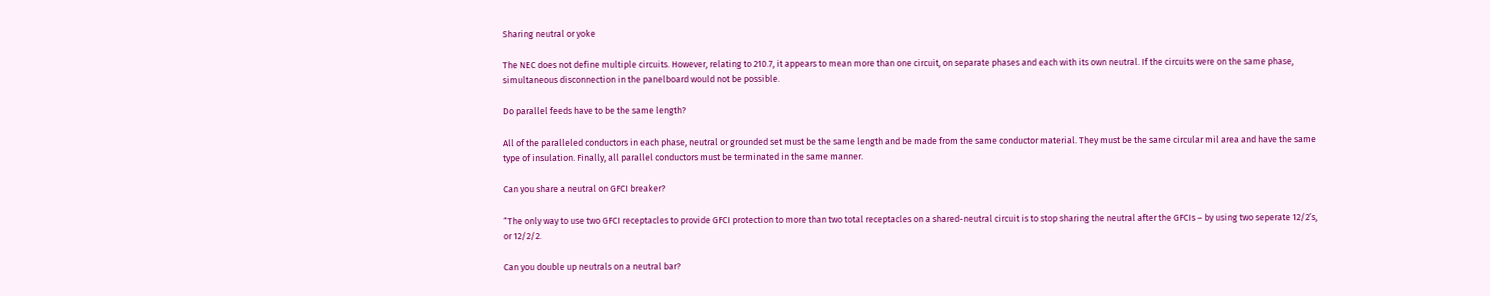Sharing neutral or yoke

The NEC does not define multiple circuits. However, relating to 210.7, it appears to mean more than one circuit, on separate phases and each with its own neutral. If the circuits were on the same phase, simultaneous disconnection in the panelboard would not be possible.

Do parallel feeds have to be the same length?

All of the paralleled conductors in each phase, neutral or grounded set must be the same length and be made from the same conductor material. They must be the same circular mil area and have the same type of insulation. Finally, all parallel conductors must be terminated in the same manner.

Can you share a neutral on GFCI breaker?

“The only way to use two GFCI receptacles to provide GFCI protection to more than two total receptacles on a shared-neutral circuit is to stop sharing the neutral after the GFCIs – by using two seperate 12/2’s, or 12/2/2.

Can you double up neutrals on a neutral bar?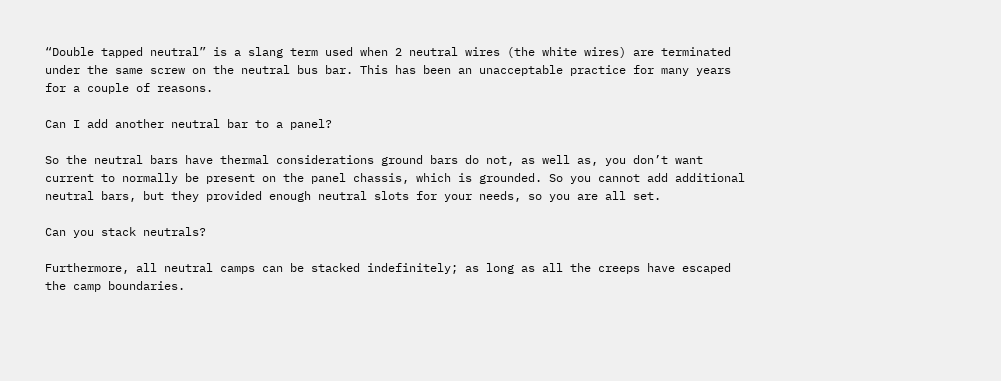“Double tapped neutral” is a slang term used when 2 neutral wires (the white wires) are terminated under the same screw on the neutral bus bar. This has been an unacceptable practice for many years for a couple of reasons.

Can I add another neutral bar to a panel?

So the neutral bars have thermal considerations ground bars do not, as well as, you don’t want current to normally be present on the panel chassis, which is grounded. So you cannot add additional neutral bars, but they provided enough neutral slots for your needs, so you are all set.

Can you stack neutrals?

Furthermore, all neutral camps can be stacked indefinitely; as long as all the creeps have escaped the camp boundaries.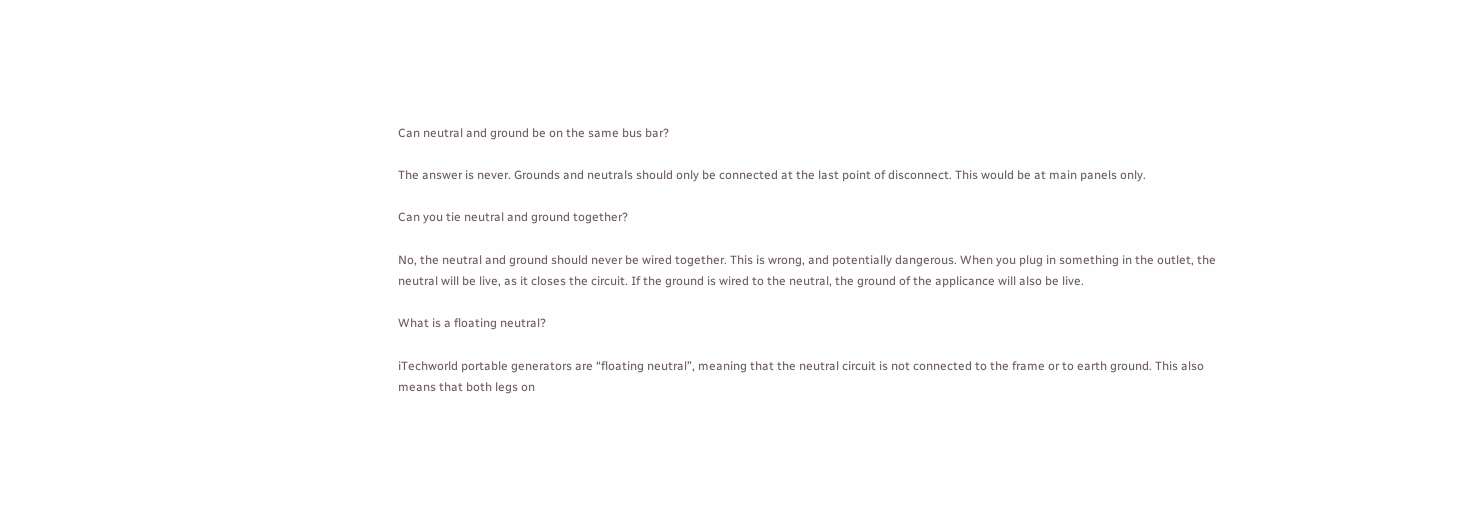Can neutral and ground be on the same bus bar?

The answer is never. Grounds and neutrals should only be connected at the last point of disconnect. This would be at main panels only.

Can you tie neutral and ground together?

No, the neutral and ground should never be wired together. This is wrong, and potentially dangerous. When you plug in something in the outlet, the neutral will be live, as it closes the circuit. If the ground is wired to the neutral, the ground of the applicance will also be live.

What is a floating neutral?

iTechworld portable generators are “floating neutral”, meaning that the neutral circuit is not connected to the frame or to earth ground. This also means that both legs on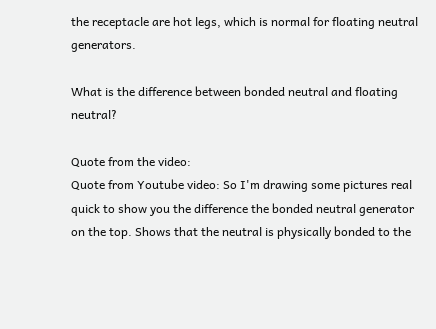the receptacle are hot legs, which is normal for floating neutral generators.

What is the difference between bonded neutral and floating neutral?

Quote from the video:
Quote from Youtube video: So I'm drawing some pictures real quick to show you the difference the bonded neutral generator on the top. Shows that the neutral is physically bonded to the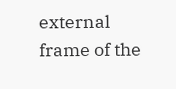external frame of the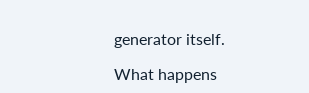generator itself.

What happens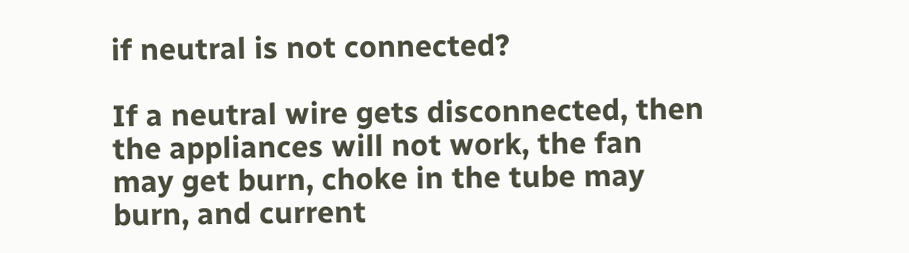if neutral is not connected?

If a neutral wire gets disconnected, then the appliances will not work, the fan may get burn, choke in the tube may burn, and current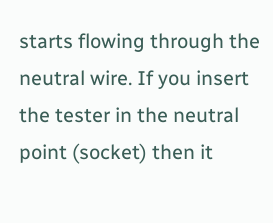starts flowing through the neutral wire. If you insert the tester in the neutral point (socket) then it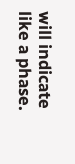will indicate like a phase.